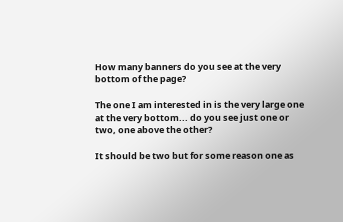How many banners do you see at the very bottom of the page?

The one I am interested in is the very large one at the very bottom... do you see just one or two, one above the other?

It should be two but for some reason one as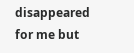disappeared for me but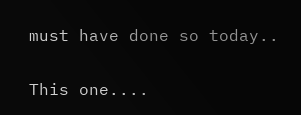must have done so today..

This one....